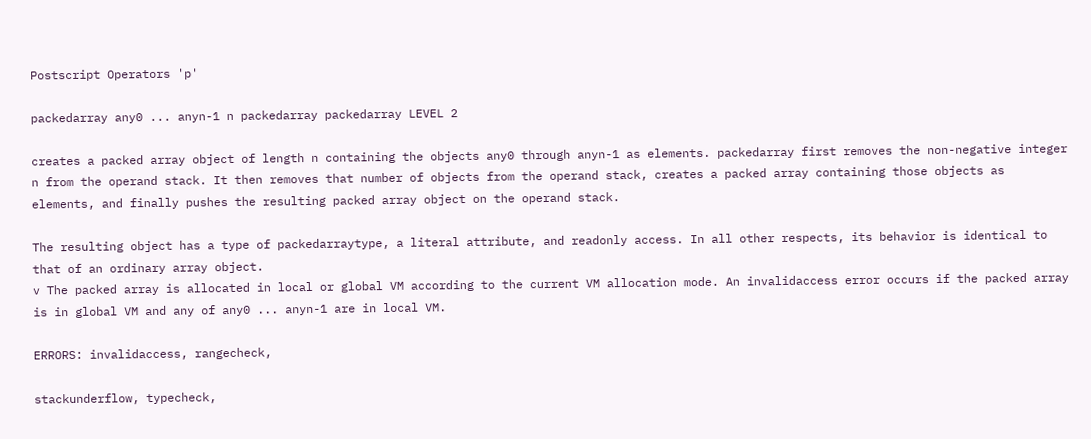Postscript Operators 'p'

packedarray any0 ... anyn-1 n packedarray packedarray LEVEL 2

creates a packed array object of length n containing the objects any0 through anyn-1 as elements. packedarray first removes the non-negative integer n from the operand stack. It then removes that number of objects from the operand stack, creates a packed array containing those objects as elements, and finally pushes the resulting packed array object on the operand stack.

The resulting object has a type of packedarraytype, a literal attribute, and readonly access. In all other respects, its behavior is identical to that of an ordinary array object.
v The packed array is allocated in local or global VM according to the current VM allocation mode. An invalidaccess error occurs if the packed array is in global VM and any of any0 ... anyn-1 are in local VM.

ERRORS: invalidaccess, rangecheck,

stackunderflow, typecheck,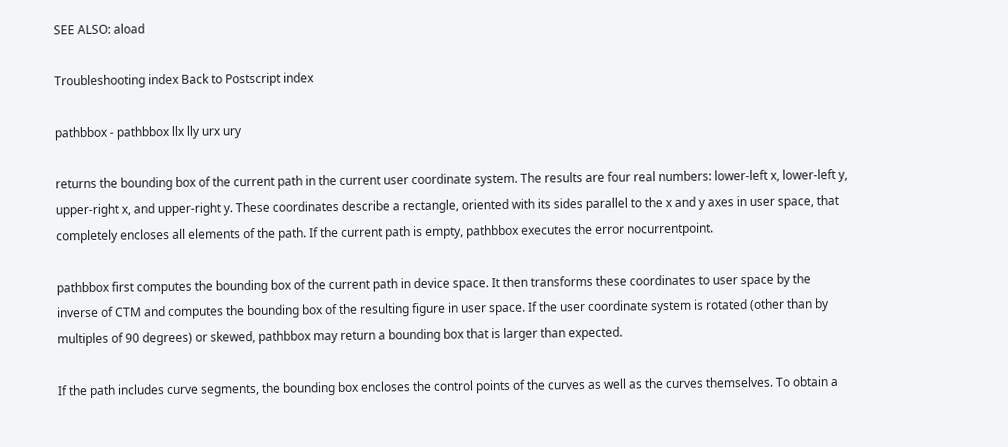SEE ALSO: aload

Troubleshooting index Back to Postscript index

pathbbox - pathbbox llx lly urx ury

returns the bounding box of the current path in the current user coordinate system. The results are four real numbers: lower-left x, lower-left y, upper-right x, and upper-right y. These coordinates describe a rectangle, oriented with its sides parallel to the x and y axes in user space, that completely encloses all elements of the path. If the current path is empty, pathbbox executes the error nocurrentpoint.

pathbbox first computes the bounding box of the current path in device space. It then transforms these coordinates to user space by the inverse of CTM and computes the bounding box of the resulting figure in user space. If the user coordinate system is rotated (other than by multiples of 90 degrees) or skewed, pathbbox may return a bounding box that is larger than expected.

If the path includes curve segments, the bounding box encloses the control points of the curves as well as the curves themselves. To obtain a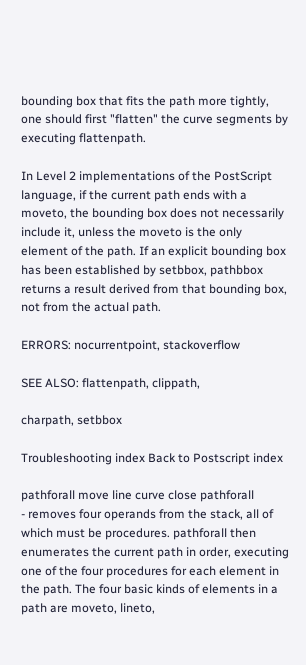bounding box that fits the path more tightly, one should first "flatten" the curve segments by executing flattenpath.

In Level 2 implementations of the PostScript language, if the current path ends with a moveto, the bounding box does not necessarily include it, unless the moveto is the only element of the path. If an explicit bounding box has been established by setbbox, pathbbox returns a result derived from that bounding box, not from the actual path.

ERRORS: nocurrentpoint, stackoverflow

SEE ALSO: flattenpath, clippath,

charpath, setbbox

Troubleshooting index Back to Postscript index

pathforall move line curve close pathforall
- removes four operands from the stack, all of which must be procedures. pathforall then enumerates the current path in order, executing one of the four procedures for each element in the path. The four basic kinds of elements in a path are moveto, lineto,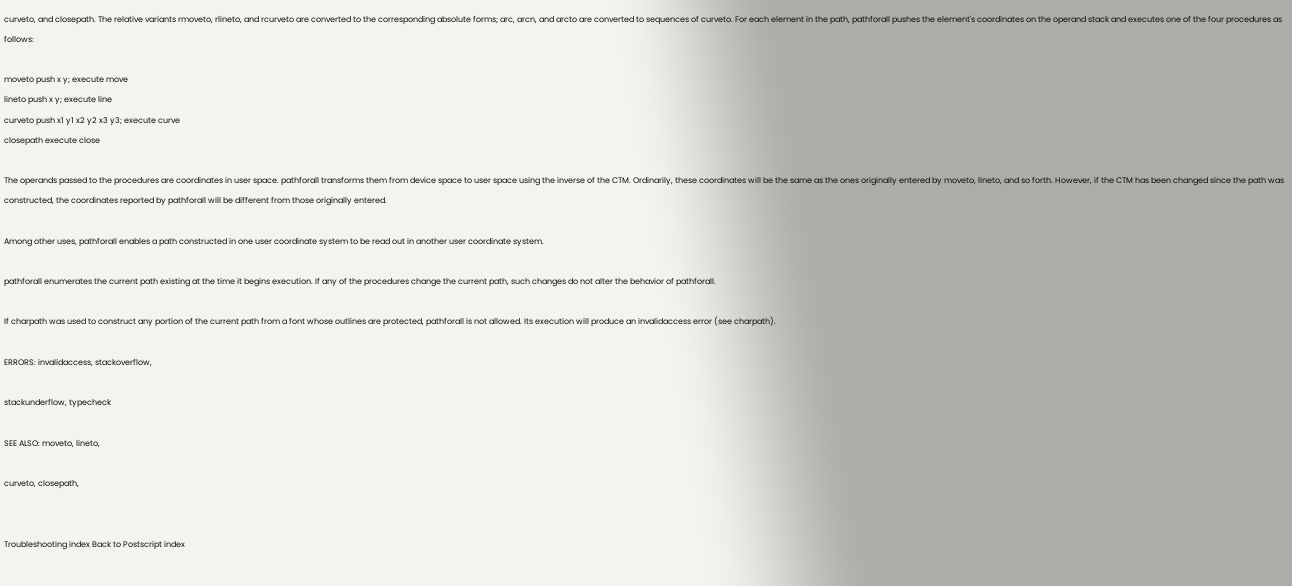curveto, and closepath. The relative variants rmoveto, rlineto, and rcurveto are converted to the corresponding absolute forms; arc, arcn, and arcto are converted to sequences of curveto. For each element in the path, pathforall pushes the element's coordinates on the operand stack and executes one of the four procedures as follows:

moveto push x y; execute move
lineto push x y; execute line
curveto push x1 y1 x2 y2 x3 y3; execute curve
closepath execute close

The operands passed to the procedures are coordinates in user space. pathforall transforms them from device space to user space using the inverse of the CTM. Ordinarily, these coordinates will be the same as the ones originally entered by moveto, lineto, and so forth. However, if the CTM has been changed since the path was constructed, the coordinates reported by pathforall will be different from those originally entered.

Among other uses, pathforall enables a path constructed in one user coordinate system to be read out in another user coordinate system.

pathforall enumerates the current path existing at the time it begins execution. If any of the procedures change the current path, such changes do not alter the behavior of pathforall.

If charpath was used to construct any portion of the current path from a font whose outlines are protected, pathforall is not allowed. Its execution will produce an invalidaccess error (see charpath).

ERRORS: invalidaccess, stackoverflow,

stackunderflow, typecheck

SEE ALSO: moveto, lineto,

curveto, closepath,


Troubleshooting index Back to Postscript index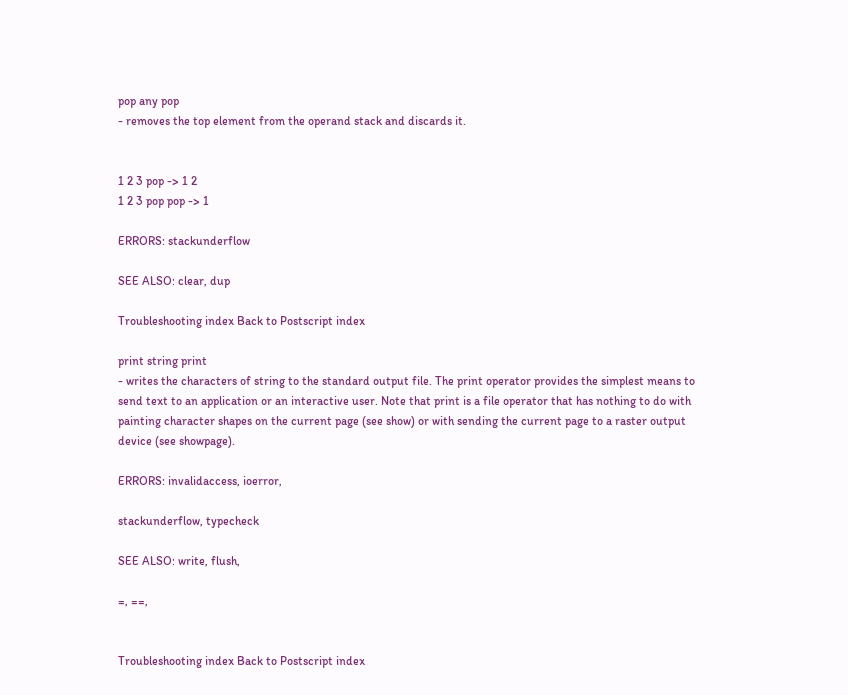pop any pop
- removes the top element from the operand stack and discards it.


1 2 3 pop -> 1 2
1 2 3 pop pop -> 1

ERRORS: stackunderflow

SEE ALSO: clear, dup

Troubleshooting index Back to Postscript index

print string print
- writes the characters of string to the standard output file. The print operator provides the simplest means to send text to an application or an interactive user. Note that print is a file operator that has nothing to do with painting character shapes on the current page (see show) or with sending the current page to a raster output device (see showpage).

ERRORS: invalidaccess, ioerror,

stackunderflow, typecheck

SEE ALSO: write, flush,

=, ==,


Troubleshooting index Back to Postscript index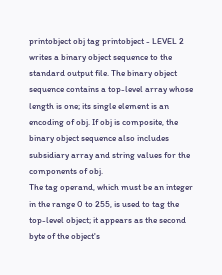printobject obj tag printobject - LEVEL 2
writes a binary object sequence to the standard output file. The binary object sequence contains a top-level array whose length is one; its single element is an encoding of obj. If obj is composite, the binary object sequence also includes subsidiary array and string values for the components of obj.
The tag operand, which must be an integer in the range 0 to 255, is used to tag the top-level object; it appears as the second byte of the object's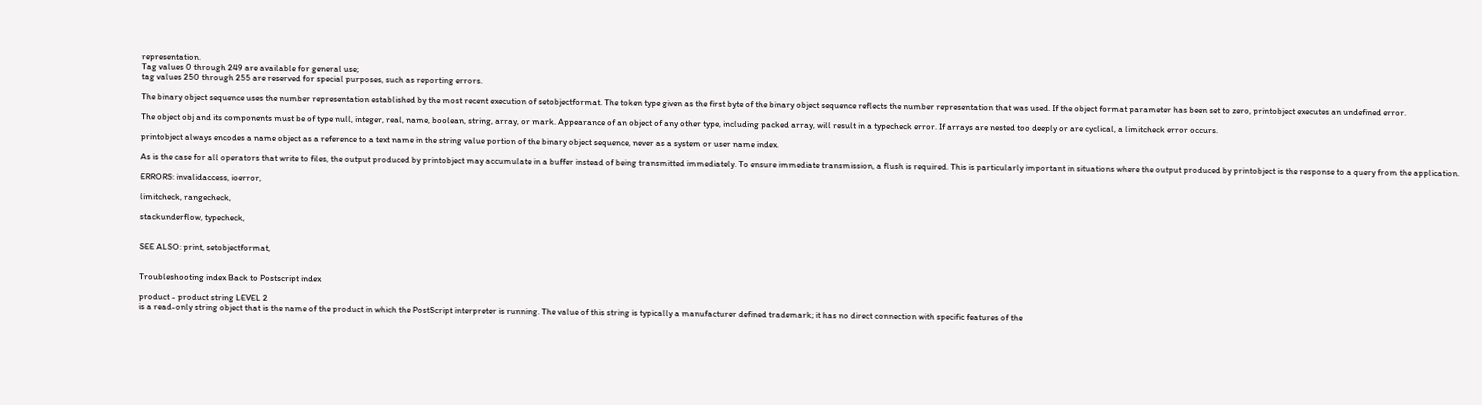representation.
Tag values 0 through 249 are available for general use;
tag values 250 through 255 are reserved for special purposes, such as reporting errors.

The binary object sequence uses the number representation established by the most recent execution of setobjectformat. The token type given as the first byte of the binary object sequence reflects the number representation that was used. If the object format parameter has been set to zero, printobject executes an undefined error.

The object obj and its components must be of type null, integer, real, name, boolean, string, array, or mark. Appearance of an object of any other type, including packed array, will result in a typecheck error. If arrays are nested too deeply or are cyclical, a limitcheck error occurs.

printobject always encodes a name object as a reference to a text name in the string value portion of the binary object sequence, never as a system or user name index.

As is the case for all operators that write to files, the output produced by printobject may accumulate in a buffer instead of being transmitted immediately. To ensure immediate transmission, a flush is required. This is particularly important in situations where the output produced by printobject is the response to a query from the application.

ERRORS: invalidaccess, ioerror,

limitcheck, rangecheck,

stackunderflow, typecheck,


SEE ALSO: print, setobjectformat,


Troubleshooting index Back to Postscript index

product - product string LEVEL 2
is a read-only string object that is the name of the product in which the PostScript interpreter is running. The value of this string is typically a manufacturer defined trademark; it has no direct connection with specific features of the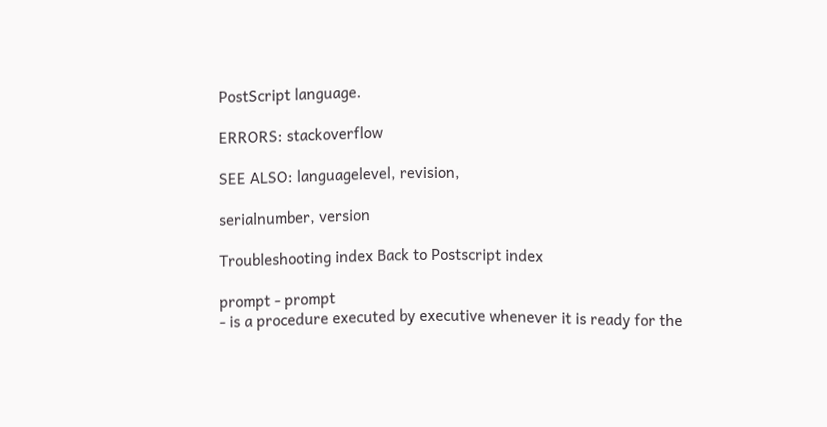PostScript language.

ERRORS: stackoverflow

SEE ALSO: languagelevel, revision,

serialnumber, version

Troubleshooting index Back to Postscript index

prompt - prompt
- is a procedure executed by executive whenever it is ready for the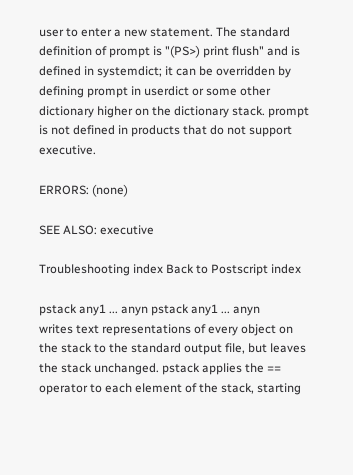user to enter a new statement. The standard definition of prompt is "(PS>) print flush" and is defined in systemdict; it can be overridden by defining prompt in userdict or some other dictionary higher on the dictionary stack. prompt is not defined in products that do not support executive.

ERRORS: (none)

SEE ALSO: executive

Troubleshooting index Back to Postscript index

pstack any1 ... anyn pstack any1 ... anyn
writes text representations of every object on the stack to the standard output file, but leaves the stack unchanged. pstack applies the == operator to each element of the stack, starting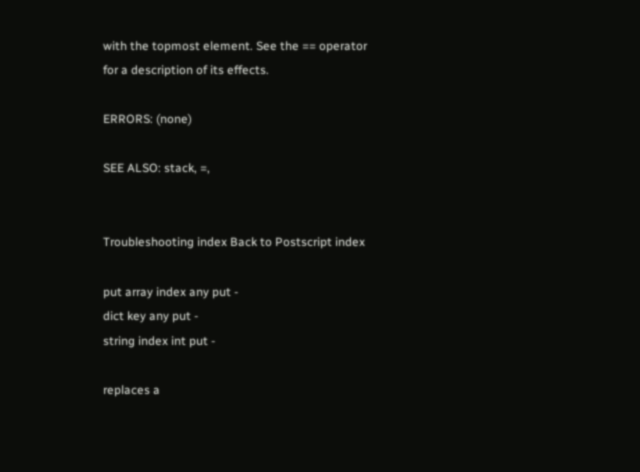with the topmost element. See the == operator for a description of its effects.

ERRORS: (none)

SEE ALSO: stack, =,


Troubleshooting index Back to Postscript index

put array index any put -
dict key any put -
string index int put -

replaces a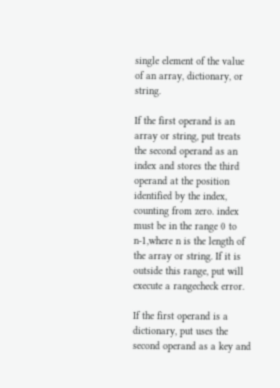single element of the value of an array, dictionary, or string.

If the first operand is an array or string, put treats the second operand as an index and stores the third operand at the position identified by the index, counting from zero. index must be in the range 0 to n-1,where n is the length of the array or string. If it is outside this range, put will execute a rangecheck error.

If the first operand is a dictionary, put uses the second operand as a key and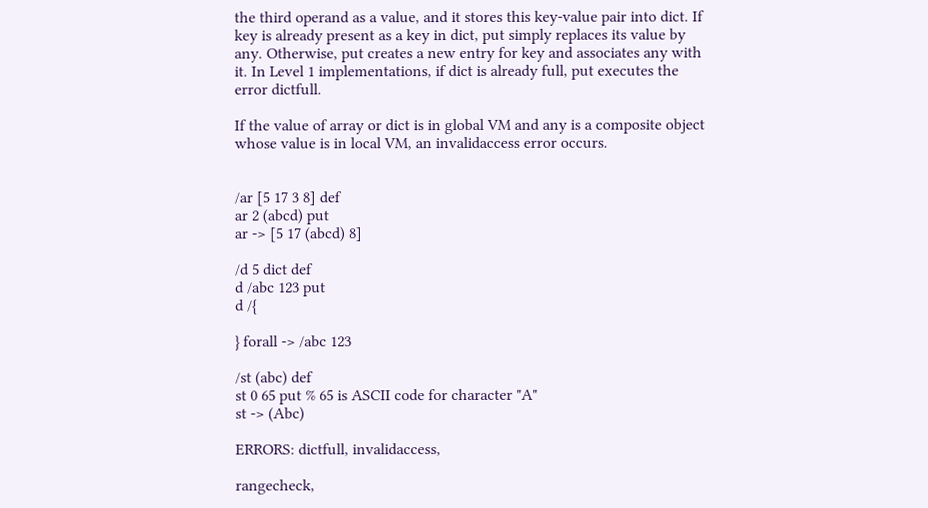the third operand as a value, and it stores this key-value pair into dict. If key is already present as a key in dict, put simply replaces its value by any. Otherwise, put creates a new entry for key and associates any with it. In Level 1 implementations, if dict is already full, put executes the error dictfull.

If the value of array or dict is in global VM and any is a composite object whose value is in local VM, an invalidaccess error occurs.


/ar [5 17 3 8] def
ar 2 (abcd) put
ar -> [5 17 (abcd) 8]

/d 5 dict def
d /abc 123 put
d /{

} forall -> /abc 123

/st (abc) def
st 0 65 put % 65 is ASCII code for character "A"
st -> (Abc)

ERRORS: dictfull, invalidaccess,

rangecheck,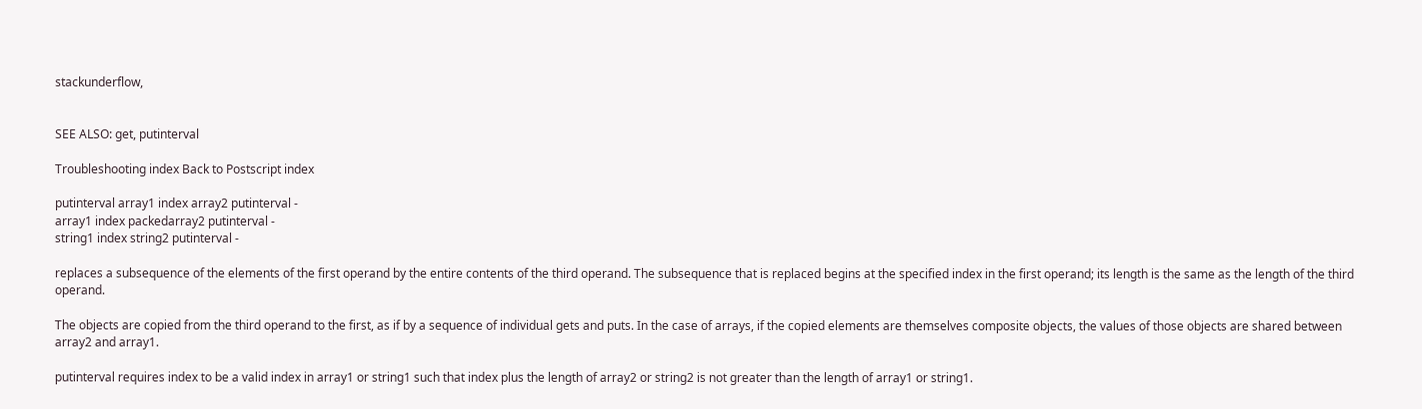stackunderflow,


SEE ALSO: get, putinterval

Troubleshooting index Back to Postscript index

putinterval array1 index array2 putinterval -
array1 index packedarray2 putinterval -
string1 index string2 putinterval -

replaces a subsequence of the elements of the first operand by the entire contents of the third operand. The subsequence that is replaced begins at the specified index in the first operand; its length is the same as the length of the third operand.

The objects are copied from the third operand to the first, as if by a sequence of individual gets and puts. In the case of arrays, if the copied elements are themselves composite objects, the values of those objects are shared between array2 and array1.

putinterval requires index to be a valid index in array1 or string1 such that index plus the length of array2 or string2 is not greater than the length of array1 or string1.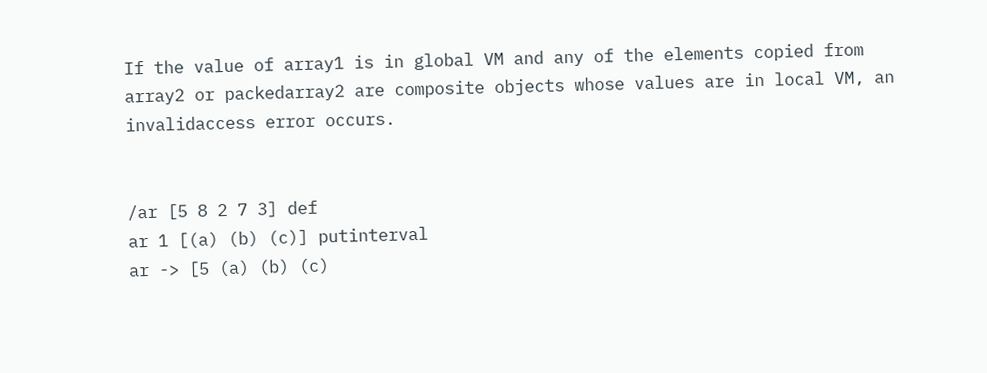If the value of array1 is in global VM and any of the elements copied from array2 or packedarray2 are composite objects whose values are in local VM, an invalidaccess error occurs.


/ar [5 8 2 7 3] def
ar 1 [(a) (b) (c)] putinterval
ar -> [5 (a) (b) (c)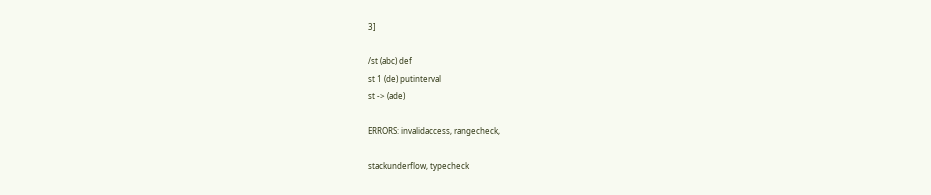3]

/st (abc) def
st 1 (de) putinterval
st -> (ade)

ERRORS: invalidaccess, rangecheck,

stackunderflow, typecheck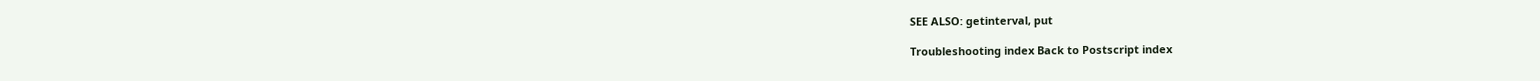SEE ALSO: getinterval, put

Troubleshooting index Back to Postscript index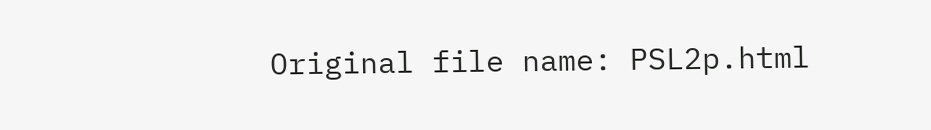Original file name: PSL2p.html